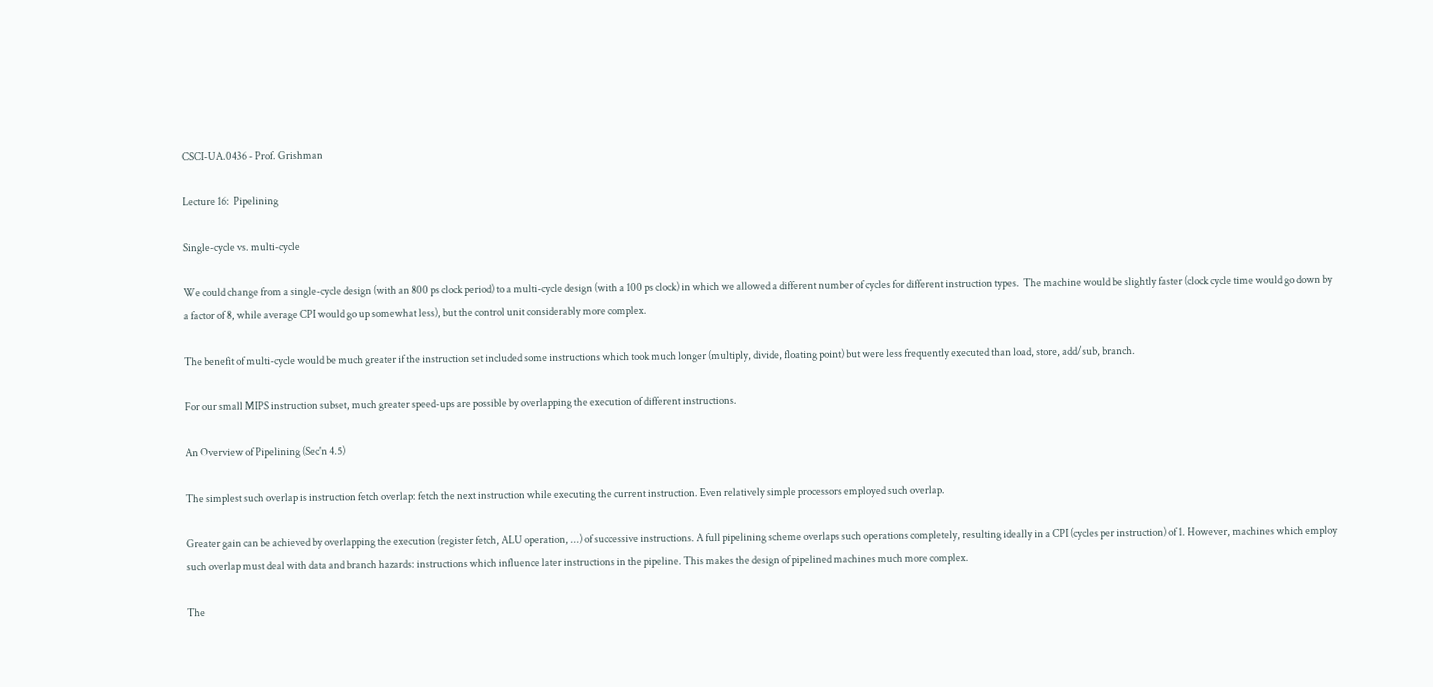CSCI-UA.0436 - Prof. Grishman

Lecture 16:  Pipelining

Single-cycle vs. multi-cycle

We could change from a single-cycle design (with an 800 ps clock period) to a multi-cycle design (with a 100 ps clock) in which we allowed a different number of cycles for different instruction types.  The machine would be slightly faster (clock cycle time would go down by a factor of 8, while average CPI would go up somewhat less), but the control unit considerably more complex.

The benefit of multi-cycle would be much greater if the instruction set included some instructions which took much longer (multiply, divide, floating point) but were less frequently executed than load, store, add/sub, branch.

For our small MIPS instruction subset, much greater speed-ups are possible by overlapping the execution of different instructions.

An Overview of Pipelining (Sec'n 4.5)

The simplest such overlap is instruction fetch overlap: fetch the next instruction while executing the current instruction. Even relatively simple processors employed such overlap.

Greater gain can be achieved by overlapping the execution (register fetch, ALU operation, ...) of successive instructions. A full pipelining scheme overlaps such operations completely, resulting ideally in a CPI (cycles per instruction) of 1. However, machines which employ such overlap must deal with data and branch hazards: instructions which influence later instructions in the pipeline. This makes the design of pipelined machines much more complex.

The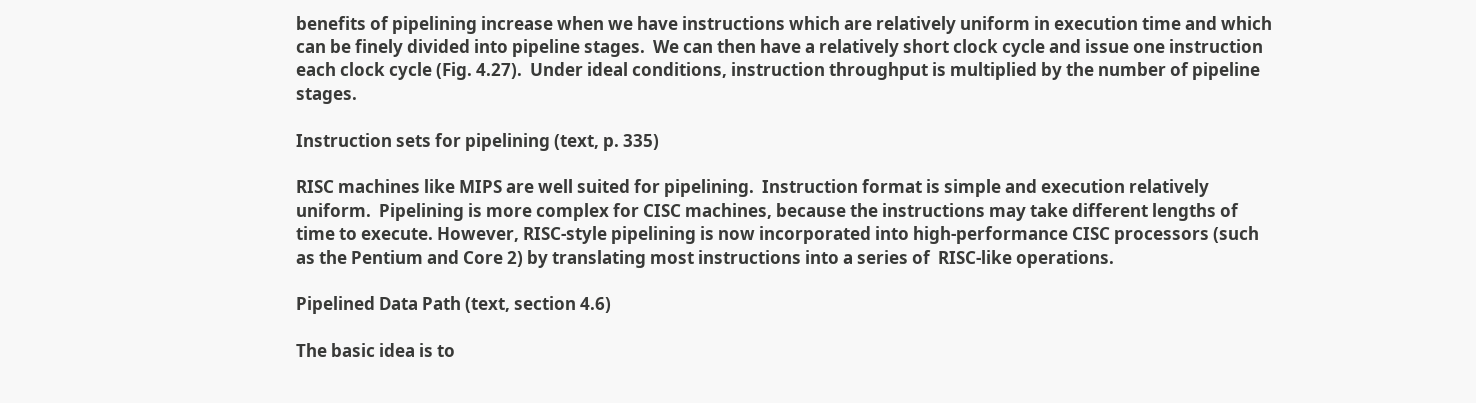benefits of pipelining increase when we have instructions which are relatively uniform in execution time and which can be finely divided into pipeline stages.  We can then have a relatively short clock cycle and issue one instruction each clock cycle (Fig. 4.27).  Under ideal conditions, instruction throughput is multiplied by the number of pipeline stages.

Instruction sets for pipelining (text, p. 335)

RISC machines like MIPS are well suited for pipelining.  Instruction format is simple and execution relatively uniform.  Pipelining is more complex for CISC machines, because the instructions may take different lengths of time to execute. However, RISC-style pipelining is now incorporated into high-performance CISC processors (such as the Pentium and Core 2) by translating most instructions into a series of  RISC-like operations.

Pipelined Data Path (text, section 4.6)

The basic idea is to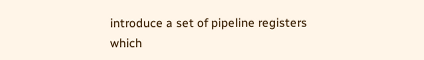introduce a set of pipeline registers which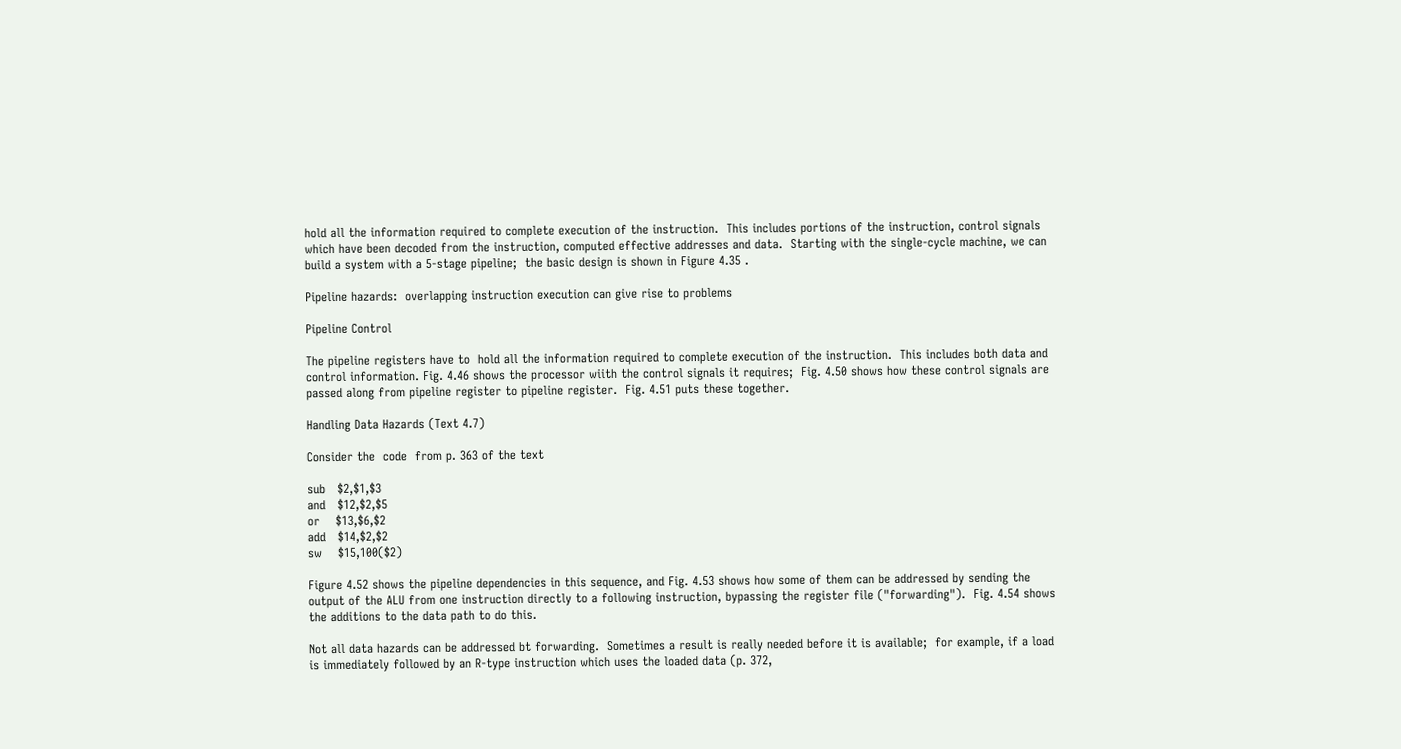hold all the information required to complete execution of the instruction.  This includes portions of the instruction, control signals which have been decoded from the instruction, computed effective addresses and data.  Starting with the single-cycle machine, we can build a system with a 5-stage pipeline;  the basic design is shown in Figure 4.35 .

Pipeline hazards:  overlapping instruction execution can give rise to problems

Pipeline Control

The pipeline registers have to  hold all the information required to complete execution of the instruction.  This includes both data and control information. Fig. 4.46 shows the processor wiith the control signals it requires;  Fig. 4.50 shows how these control signals are passed along from pipeline register to pipeline register.  Fig. 4.51 puts these together.

Handling Data Hazards (Text 4.7)

Consider the  code  from p. 363 of the text

sub   $2,$1,$3
and   $12,$2,$5
or    $13,$6,$2
add   $14,$2,$2
sw    $15,100($2)

Figure 4.52 shows the pipeline dependencies in this sequence, and Fig. 4.53 shows how some of them can be addressed by sending the output of the ALU from one instruction directly to a following instruction, bypassing the register file ("forwarding").  Fig. 4.54 shows the additions to the data path to do this.

Not all data hazards can be addressed bt forwarding.  Sometimes a result is really needed before it is available;  for example, if a load is immediately followed by an R-type instruction which uses the loaded data (p. 372,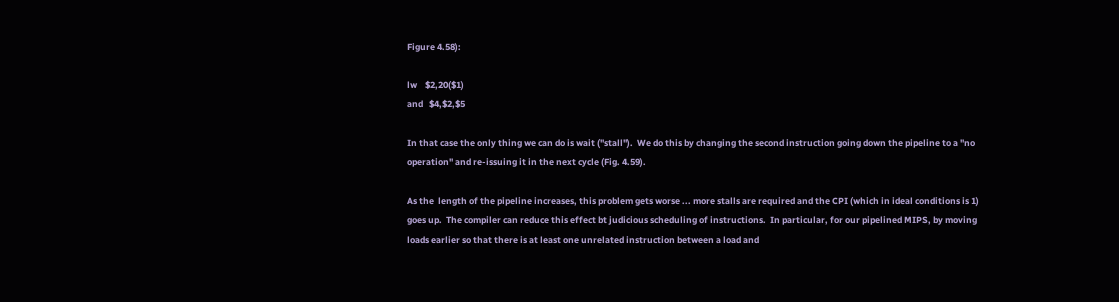Figure 4.58):

lw    $2,20($1)
and   $4,$2,$5

In that case the only thing we can do is wait ("stall").  We do this by changing the second instruction going down the pipeline to a "no operation" and re-issuing it in the next cycle (Fig. 4.59).

As the  length of the pipeline increases, this problem gets worse ... more stalls are required and the CPI (which in ideal conditions is 1) goes up.  The compiler can reduce this effect bt judicious scheduling of instructions.  In particular, for our pipelined MIPS, by moving loads earlier so that there is at least one unrelated instruction between a load and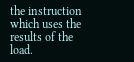the instruction which uses the results of the load.